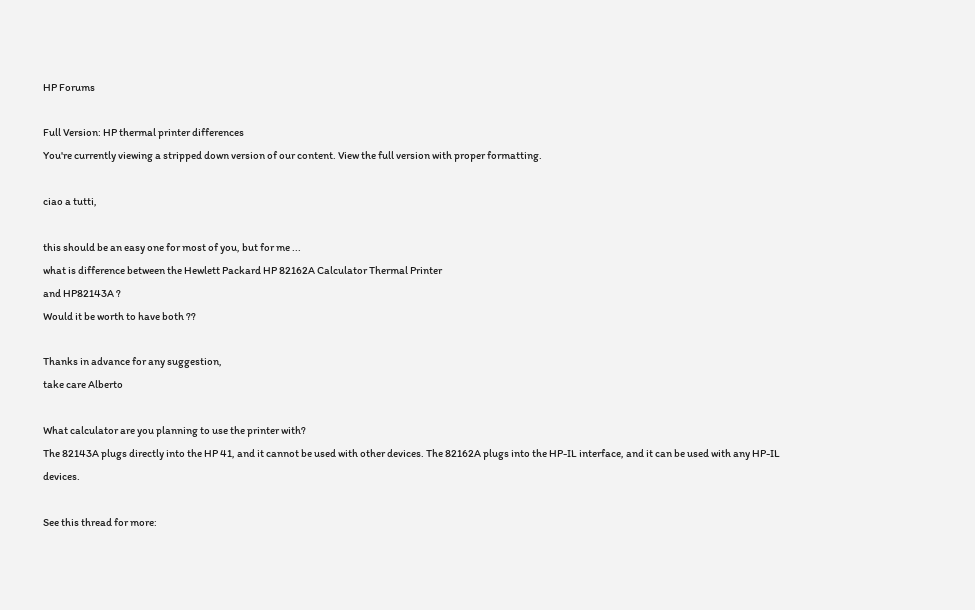HP Forums

Full Version: HP thermal printer differences
You're currently viewing a stripped down version of our content. View the full version with proper formatting.

ciao a tutti,

this should be an easy one for most of you, but for me ...
what is difference between the Hewlett Packard HP 82162A Calculator Thermal Printer
and HP82143A ?
Would it be worth to have both ??

Thanks in advance for any suggestion,
take care Alberto

What calculator are you planning to use the printer with?
The 82143A plugs directly into the HP 41, and it cannot be used with other devices. The 82162A plugs into the HP-IL interface, and it can be used with any HP-IL devices.

See this thread for more: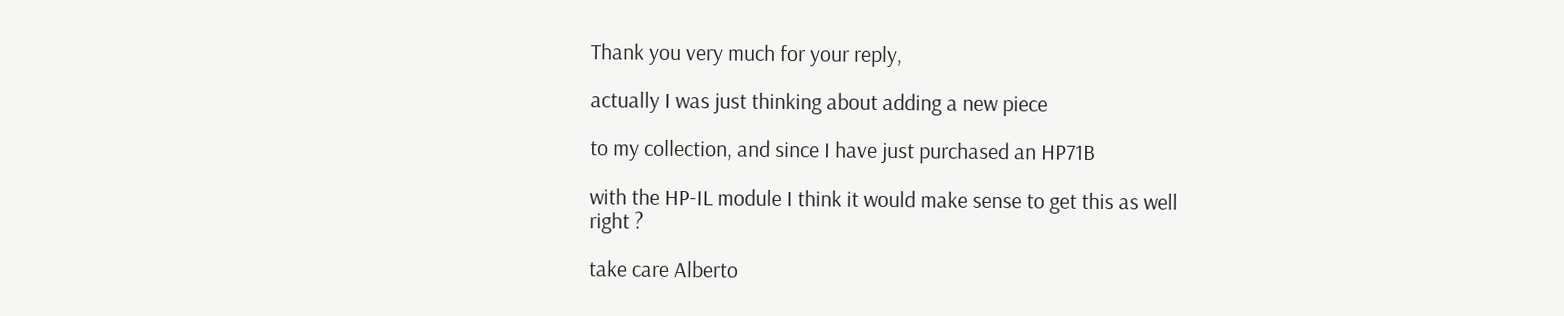Thank you very much for your reply,

actually I was just thinking about adding a new piece

to my collection, and since I have just purchased an HP71B

with the HP-IL module I think it would make sense to get this as well
right ?

take care Alberto